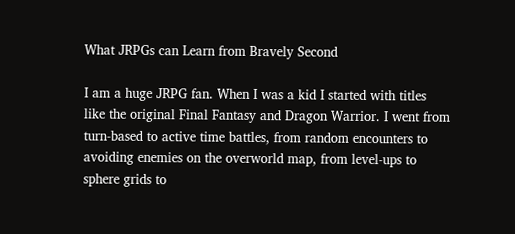What JRPGs can Learn from Bravely Second

I am a huge JRPG fan. When I was a kid I started with titles like the original Final Fantasy and Dragon Warrior. I went from turn-based to active time battles, from random encounters to avoiding enemies on the overworld map, from level-ups to sphere grids to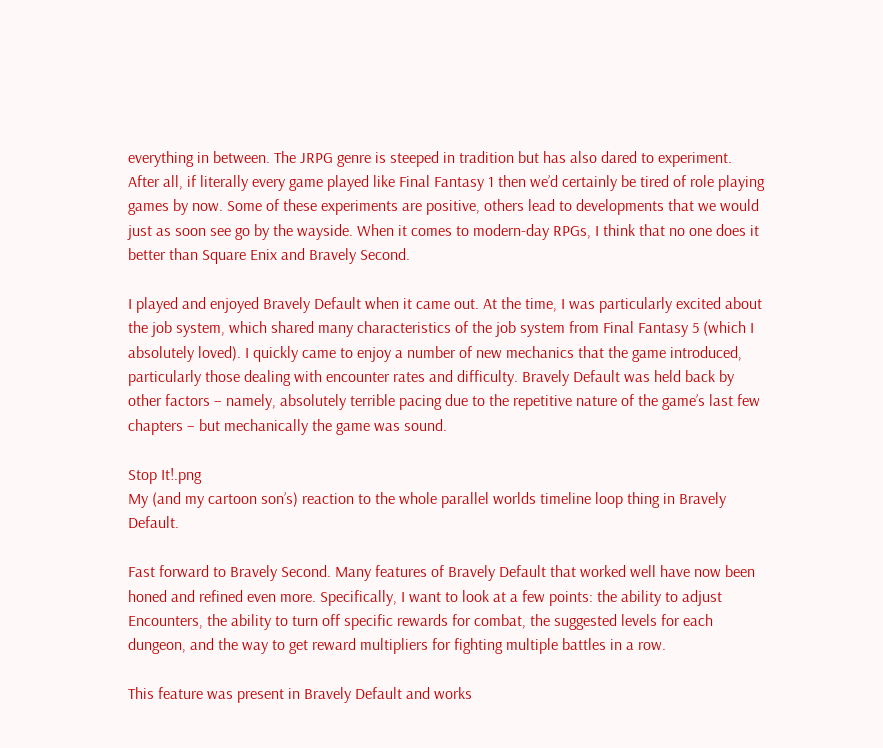everything in between. The JRPG genre is steeped in tradition but has also dared to experiment. After all, if literally every game played like Final Fantasy 1 then we’d certainly be tired of role playing games by now. Some of these experiments are positive, others lead to developments that we would just as soon see go by the wayside. When it comes to modern-day RPGs, I think that no one does it better than Square Enix and Bravely Second.

I played and enjoyed Bravely Default when it came out. At the time, I was particularly excited about the job system, which shared many characteristics of the job system from Final Fantasy 5 (which I absolutely loved). I quickly came to enjoy a number of new mechanics that the game introduced, particularly those dealing with encounter rates and difficulty. Bravely Default was held back by other factors – namely, absolutely terrible pacing due to the repetitive nature of the game’s last few chapters – but mechanically the game was sound.

Stop It!.png
My (and my cartoon son’s) reaction to the whole parallel worlds timeline loop thing in Bravely Default.

Fast forward to Bravely Second. Many features of Bravely Default that worked well have now been honed and refined even more. Specifically, I want to look at a few points: the ability to adjust Encounters, the ability to turn off specific rewards for combat, the suggested levels for each dungeon, and the way to get reward multipliers for fighting multiple battles in a row.

This feature was present in Bravely Default and works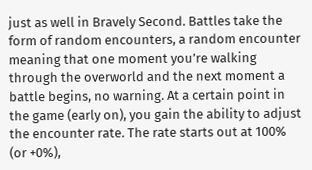just as well in Bravely Second. Battles take the form of random encounters, a random encounter meaning that one moment you’re walking through the overworld and the next moment a battle begins, no warning. At a certain point in the game (early on), you gain the ability to adjust the encounter rate. The rate starts out at 100% (or +0%),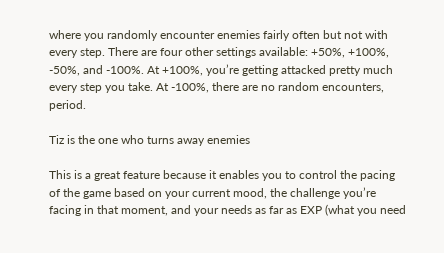where you randomly encounter enemies fairly often but not with every step. There are four other settings available: +50%, +100%, -50%, and -100%. At +100%, you’re getting attacked pretty much every step you take. At -100%, there are no random encounters, period.

Tiz is the one who turns away enemies

This is a great feature because it enables you to control the pacing of the game based on your current mood, the challenge you’re facing in that moment, and your needs as far as EXP (what you need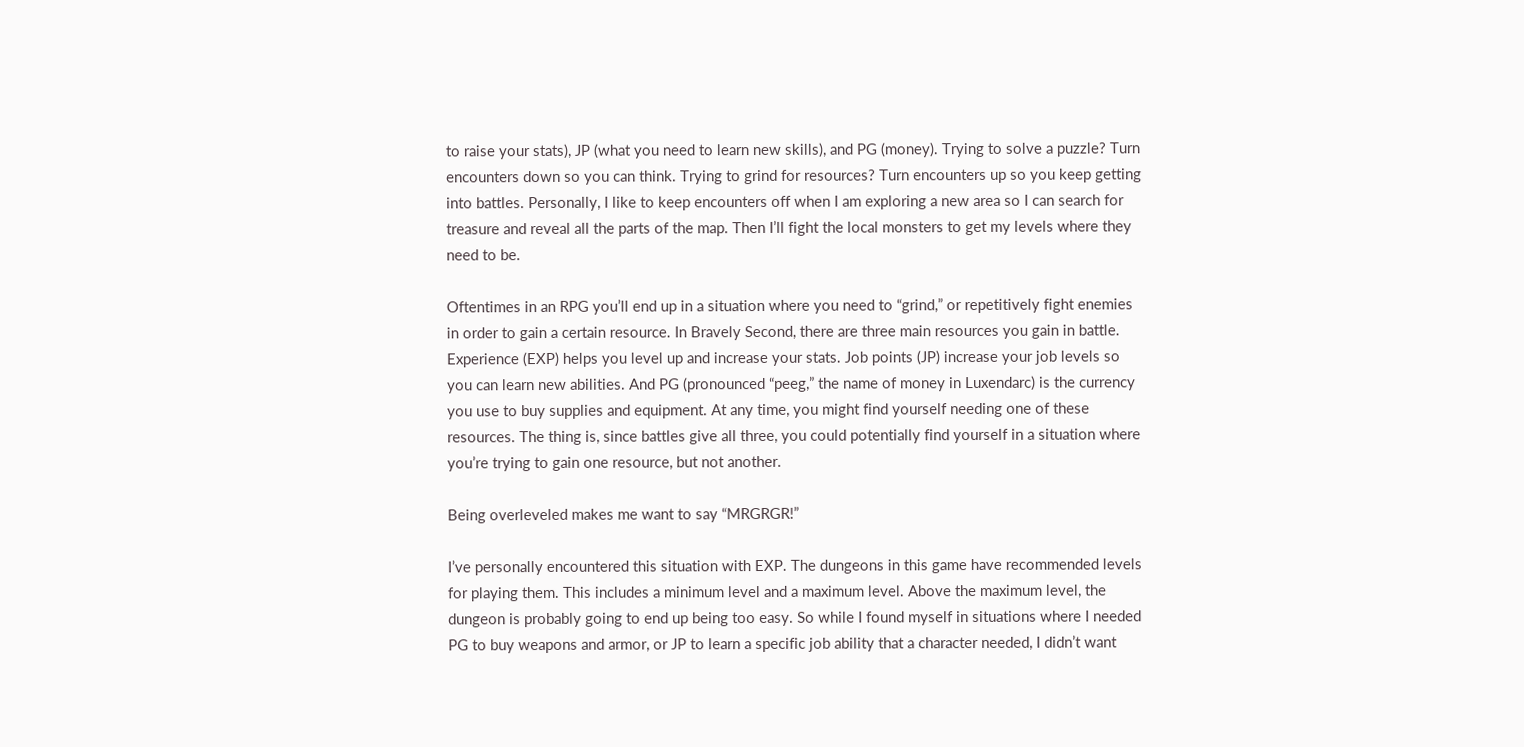to raise your stats), JP (what you need to learn new skills), and PG (money). Trying to solve a puzzle? Turn encounters down so you can think. Trying to grind for resources? Turn encounters up so you keep getting into battles. Personally, I like to keep encounters off when I am exploring a new area so I can search for treasure and reveal all the parts of the map. Then I’ll fight the local monsters to get my levels where they need to be.

Oftentimes in an RPG you’ll end up in a situation where you need to “grind,” or repetitively fight enemies in order to gain a certain resource. In Bravely Second, there are three main resources you gain in battle. Experience (EXP) helps you level up and increase your stats. Job points (JP) increase your job levels so you can learn new abilities. And PG (pronounced “peeg,” the name of money in Luxendarc) is the currency you use to buy supplies and equipment. At any time, you might find yourself needing one of these resources. The thing is, since battles give all three, you could potentially find yourself in a situation where you’re trying to gain one resource, but not another.

Being overleveled makes me want to say “MRGRGR!”

I’ve personally encountered this situation with EXP. The dungeons in this game have recommended levels for playing them. This includes a minimum level and a maximum level. Above the maximum level, the dungeon is probably going to end up being too easy. So while I found myself in situations where I needed PG to buy weapons and armor, or JP to learn a specific job ability that a character needed, I didn’t want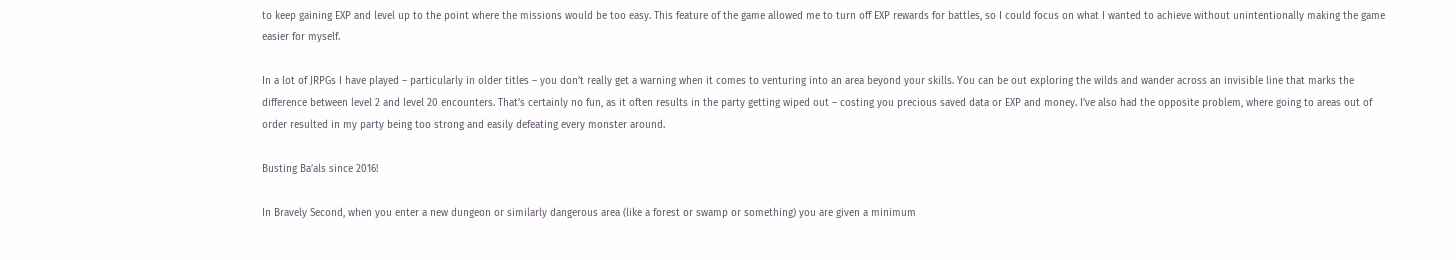to keep gaining EXP and level up to the point where the missions would be too easy. This feature of the game allowed me to turn off EXP rewards for battles, so I could focus on what I wanted to achieve without unintentionally making the game easier for myself.

In a lot of JRPGs I have played – particularly in older titles – you don’t really get a warning when it comes to venturing into an area beyond your skills. You can be out exploring the wilds and wander across an invisible line that marks the difference between level 2 and level 20 encounters. That’s certainly no fun, as it often results in the party getting wiped out – costing you precious saved data or EXP and money. I’ve also had the opposite problem, where going to areas out of order resulted in my party being too strong and easily defeating every monster around.

Busting Ba’als since 2016!

In Bravely Second, when you enter a new dungeon or similarly dangerous area (like a forest or swamp or something) you are given a minimum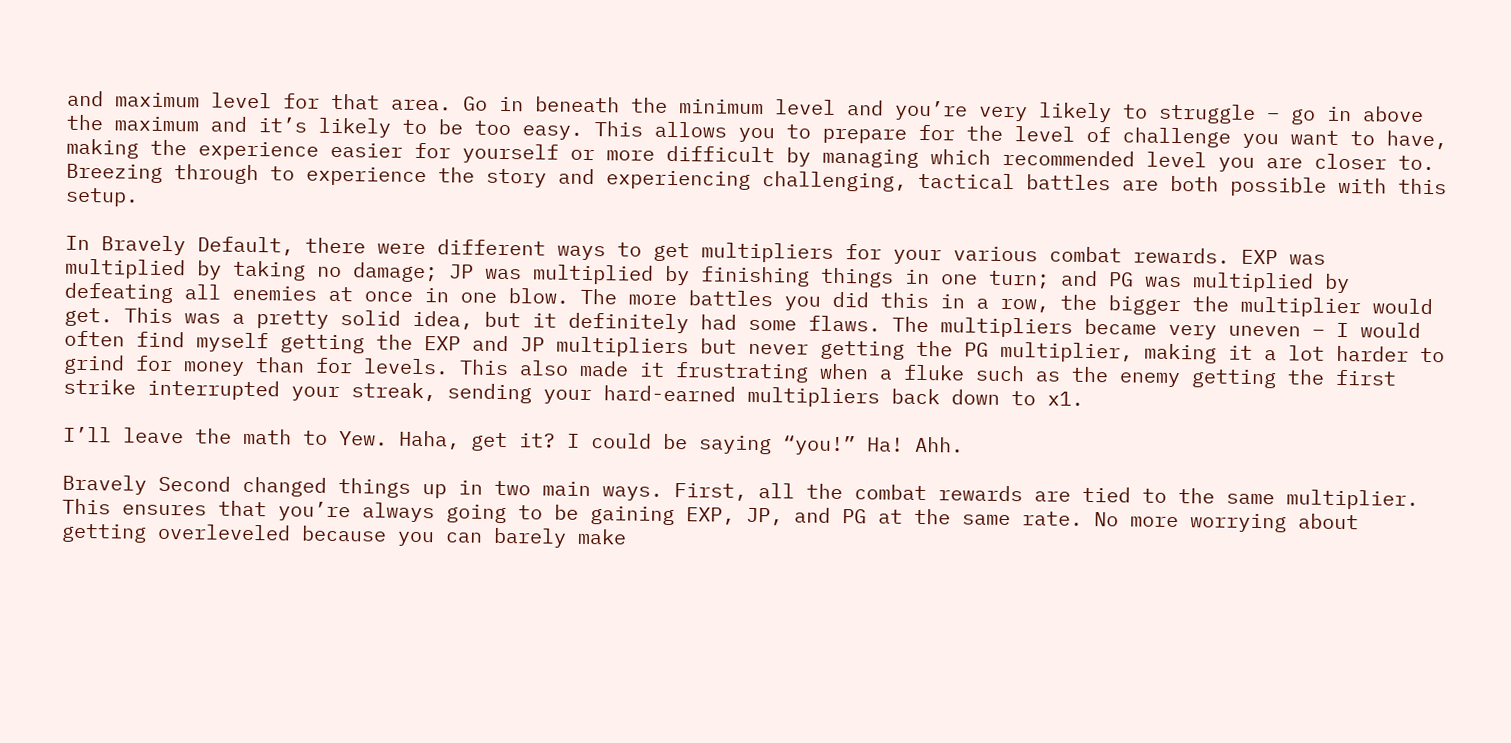and maximum level for that area. Go in beneath the minimum level and you’re very likely to struggle – go in above the maximum and it’s likely to be too easy. This allows you to prepare for the level of challenge you want to have, making the experience easier for yourself or more difficult by managing which recommended level you are closer to. Breezing through to experience the story and experiencing challenging, tactical battles are both possible with this setup.

In Bravely Default, there were different ways to get multipliers for your various combat rewards. EXP was multiplied by taking no damage; JP was multiplied by finishing things in one turn; and PG was multiplied by defeating all enemies at once in one blow. The more battles you did this in a row, the bigger the multiplier would get. This was a pretty solid idea, but it definitely had some flaws. The multipliers became very uneven – I would often find myself getting the EXP and JP multipliers but never getting the PG multiplier, making it a lot harder to grind for money than for levels. This also made it frustrating when a fluke such as the enemy getting the first strike interrupted your streak, sending your hard-earned multipliers back down to x1.

I’ll leave the math to Yew. Haha, get it? I could be saying “you!” Ha! Ahh.

Bravely Second changed things up in two main ways. First, all the combat rewards are tied to the same multiplier. This ensures that you’re always going to be gaining EXP, JP, and PG at the same rate. No more worrying about getting overleveled because you can barely make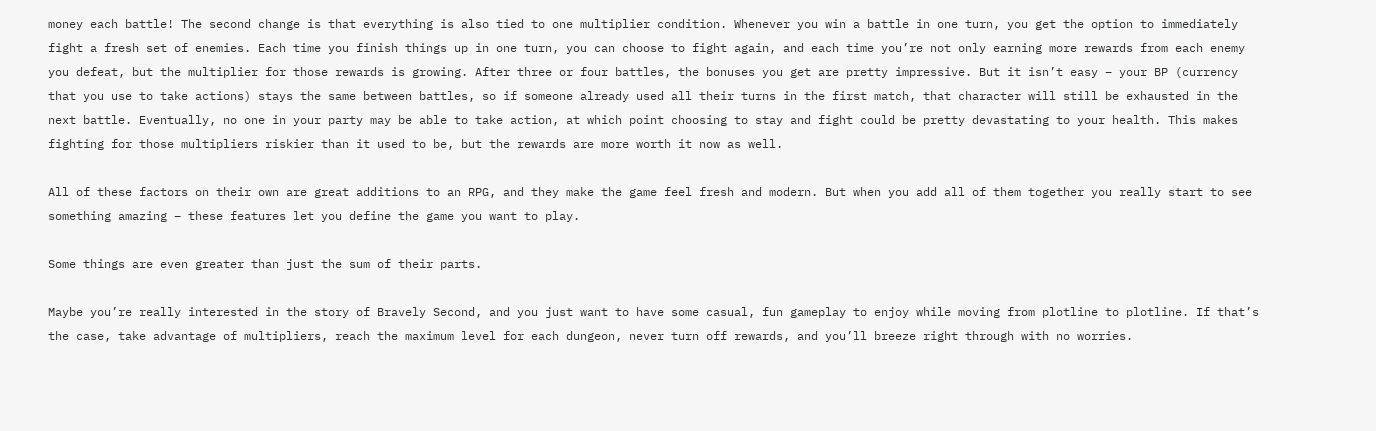money each battle! The second change is that everything is also tied to one multiplier condition. Whenever you win a battle in one turn, you get the option to immediately fight a fresh set of enemies. Each time you finish things up in one turn, you can choose to fight again, and each time you’re not only earning more rewards from each enemy you defeat, but the multiplier for those rewards is growing. After three or four battles, the bonuses you get are pretty impressive. But it isn’t easy – your BP (currency that you use to take actions) stays the same between battles, so if someone already used all their turns in the first match, that character will still be exhausted in the next battle. Eventually, no one in your party may be able to take action, at which point choosing to stay and fight could be pretty devastating to your health. This makes fighting for those multipliers riskier than it used to be, but the rewards are more worth it now as well.

All of these factors on their own are great additions to an RPG, and they make the game feel fresh and modern. But when you add all of them together you really start to see something amazing – these features let you define the game you want to play.

Some things are even greater than just the sum of their parts.

Maybe you’re really interested in the story of Bravely Second, and you just want to have some casual, fun gameplay to enjoy while moving from plotline to plotline. If that’s the case, take advantage of multipliers, reach the maximum level for each dungeon, never turn off rewards, and you’ll breeze right through with no worries.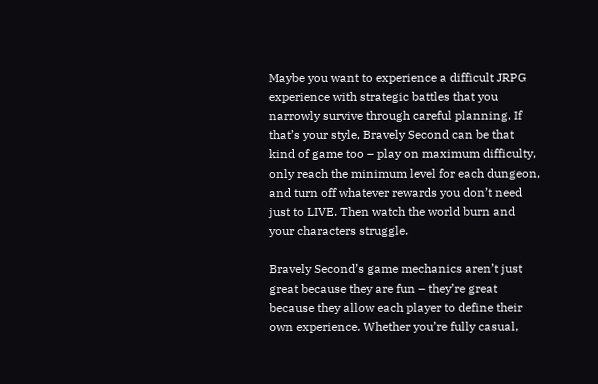Maybe you want to experience a difficult JRPG experience with strategic battles that you narrowly survive through careful planning. If that’s your style, Bravely Second can be that kind of game too – play on maximum difficulty, only reach the minimum level for each dungeon, and turn off whatever rewards you don’t need just to LIVE. Then watch the world burn and your characters struggle.

Bravely Second’s game mechanics aren’t just great because they are fun – they’re great because they allow each player to define their own experience. Whether you’re fully casual,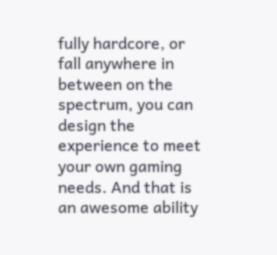fully hardcore, or fall anywhere in between on the spectrum, you can design the experience to meet your own gaming needs. And that is an awesome ability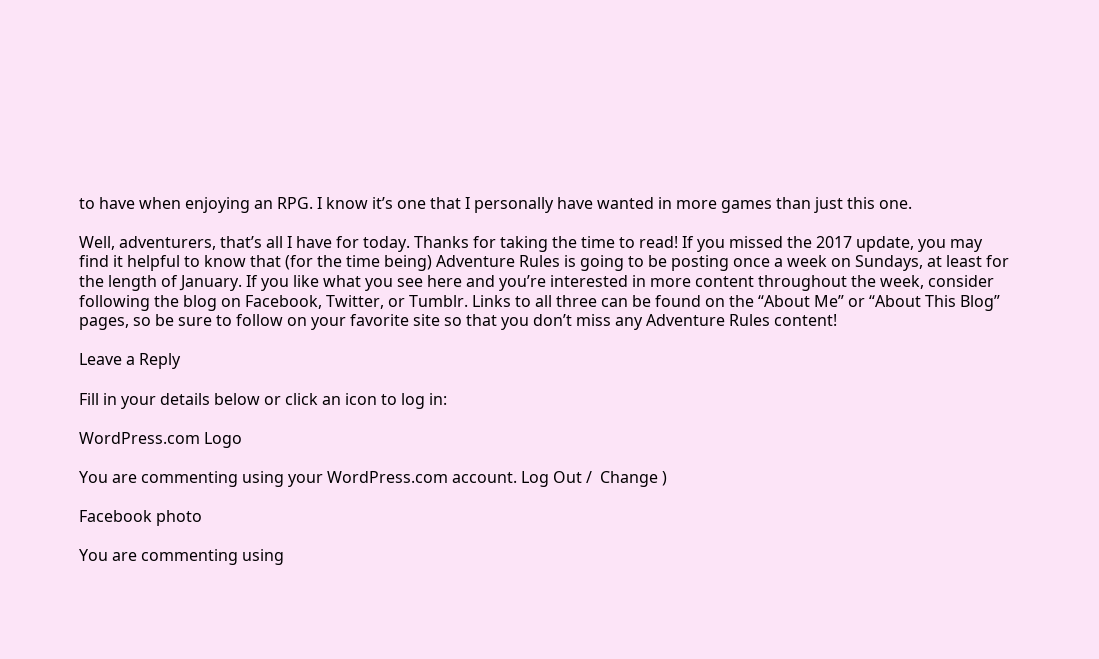to have when enjoying an RPG. I know it’s one that I personally have wanted in more games than just this one.

Well, adventurers, that’s all I have for today. Thanks for taking the time to read! If you missed the 2017 update, you may find it helpful to know that (for the time being) Adventure Rules is going to be posting once a week on Sundays, at least for the length of January. If you like what you see here and you’re interested in more content throughout the week, consider following the blog on Facebook, Twitter, or Tumblr. Links to all three can be found on the “About Me” or “About This Blog” pages, so be sure to follow on your favorite site so that you don’t miss any Adventure Rules content!

Leave a Reply

Fill in your details below or click an icon to log in:

WordPress.com Logo

You are commenting using your WordPress.com account. Log Out /  Change )

Facebook photo

You are commenting using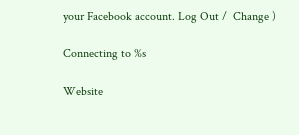your Facebook account. Log Out /  Change )

Connecting to %s

Website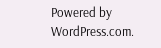Powered by WordPress.com.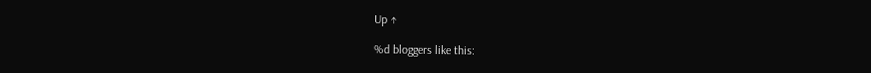Up ↑

%d bloggers like this: